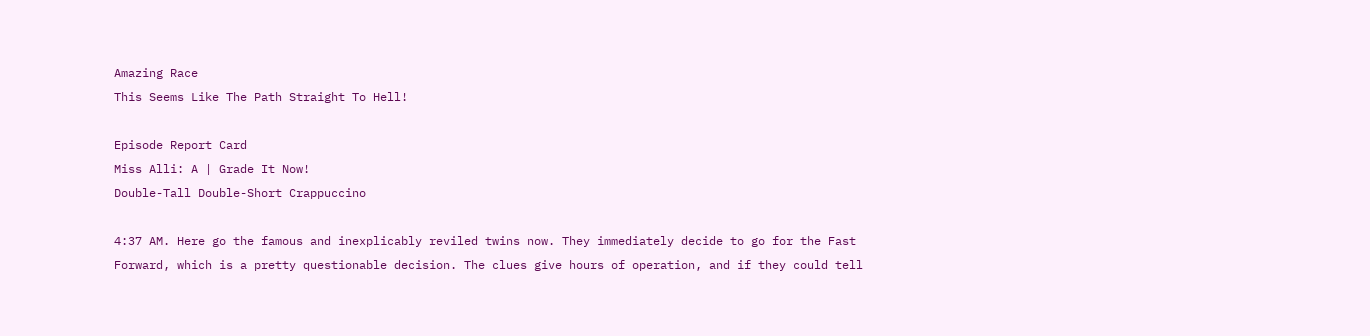Amazing Race
This Seems Like The Path Straight To Hell!

Episode Report Card
Miss Alli: A | Grade It Now!
Double-Tall Double-Short Crappuccino

4:37 AM. Here go the famous and inexplicably reviled twins now. They immediately decide to go for the Fast Forward, which is a pretty questionable decision. The clues give hours of operation, and if they could tell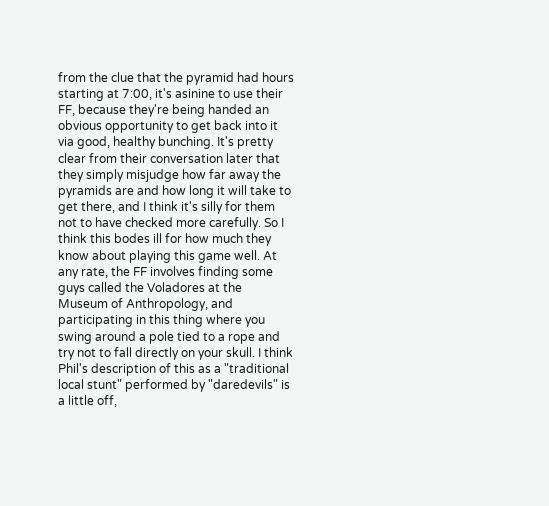from the clue that the pyramid had hours starting at 7:00, it's asinine to use their FF, because they're being handed an obvious opportunity to get back into it via good, healthy bunching. It's pretty clear from their conversation later that they simply misjudge how far away the pyramids are and how long it will take to get there, and I think it's silly for them not to have checked more carefully. So I think this bodes ill for how much they know about playing this game well. At any rate, the FF involves finding some guys called the Voladores at the Museum of Anthropology, and participating in this thing where you swing around a pole tied to a rope and try not to fall directly on your skull. I think Phil's description of this as a "traditional local stunt" performed by "daredevils" is a little off,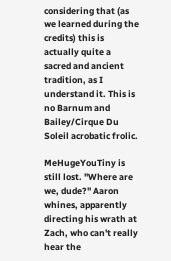considering that (as we learned during the credits) this is actually quite a sacred and ancient tradition, as I understand it. This is no Barnum and Bailey/Cirque Du Soleil acrobatic frolic.

MeHugeYouTiny is still lost. "Where are we, dude?" Aaron whines, apparently directing his wrath at Zach, who can't really hear the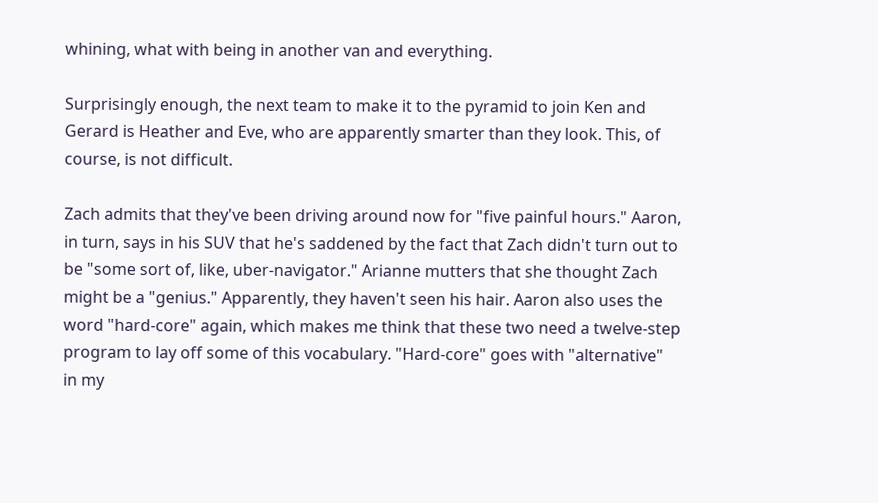whining, what with being in another van and everything.

Surprisingly enough, the next team to make it to the pyramid to join Ken and Gerard is Heather and Eve, who are apparently smarter than they look. This, of course, is not difficult.

Zach admits that they've been driving around now for "five painful hours." Aaron, in turn, says in his SUV that he's saddened by the fact that Zach didn't turn out to be "some sort of, like, uber-navigator." Arianne mutters that she thought Zach might be a "genius." Apparently, they haven't seen his hair. Aaron also uses the word "hard-core" again, which makes me think that these two need a twelve-step program to lay off some of this vocabulary. "Hard-core" goes with "alternative" in my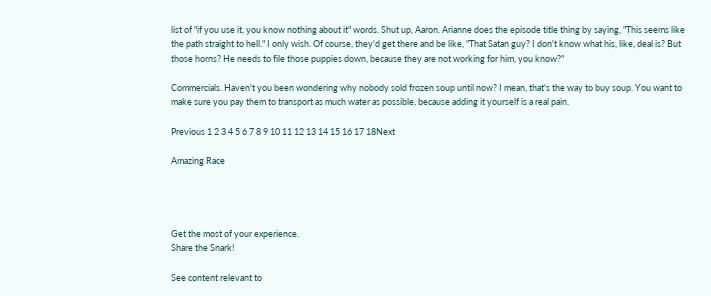list of "if you use it, you know nothing about it" words. Shut up, Aaron. Arianne does the episode title thing by saying, "This seems like the path straight to hell." I only wish. Of course, they'd get there and be like, "That Satan guy? I don't know what his, like, deal is? But those horns? He needs to file those puppies down, because they are not working for him, you know?"

Commercials. Haven't you been wondering why nobody sold frozen soup until now? I mean, that's the way to buy soup. You want to make sure you pay them to transport as much water as possible, because adding it yourself is a real pain.

Previous 1 2 3 4 5 6 7 8 9 10 11 12 13 14 15 16 17 18Next

Amazing Race




Get the most of your experience.
Share the Snark!

See content relevant to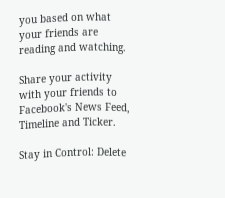you based on what your friends are reading and watching.

Share your activity with your friends to Facebook's News Feed, Timeline and Ticker.

Stay in Control: Delete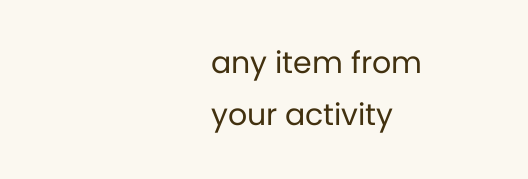any item from your activity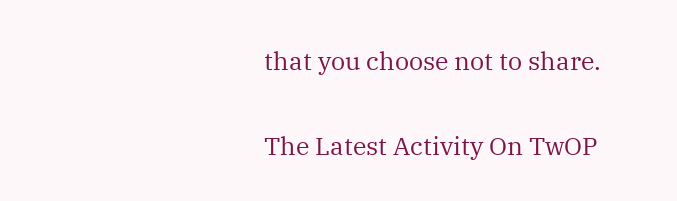that you choose not to share.

The Latest Activity On TwOP